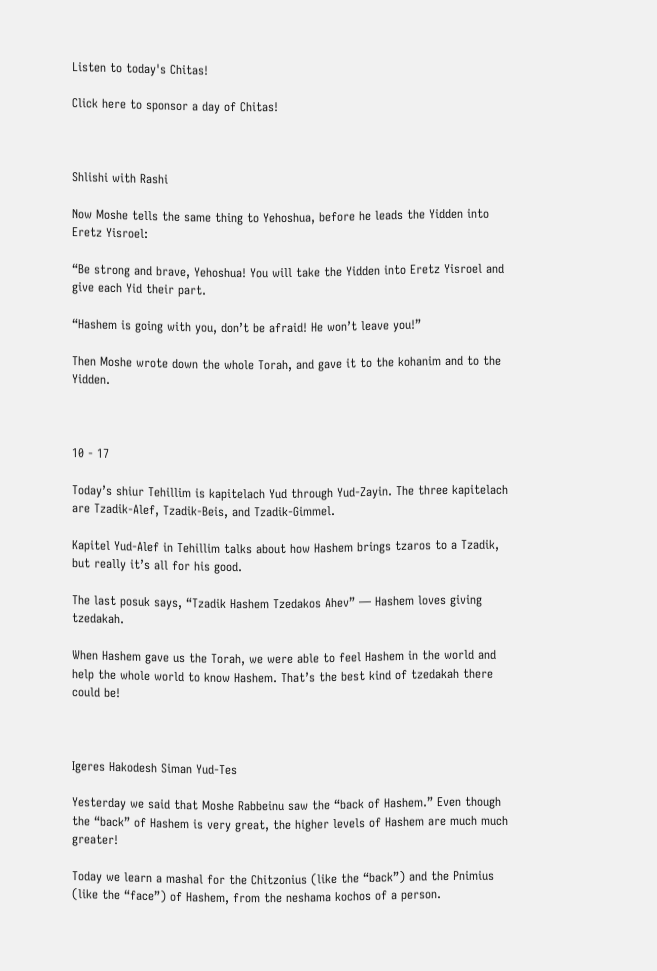Listen to today's Chitas!

Click here to sponsor a day of Chitas!



Shlishi with Rashi

Now Moshe tells the same thing to Yehoshua, before he leads the Yidden into Eretz Yisroel:

“Be strong and brave, Yehoshua! You will take the Yidden into Eretz Yisroel and give each Yid their part.

“Hashem is going with you, don’t be afraid! He won’t leave you!”

Then Moshe wrote down the whole Torah, and gave it to the kohanim and to the Yidden.



10 - 17

Today’s shiur Tehillim is kapitelach Yud through Yud-Zayin. The three kapitelach are Tzadik-Alef, Tzadik-Beis, and Tzadik-Gimmel.

Kapitel Yud-Alef in Tehillim talks about how Hashem brings tzaros to a Tzadik, but really it’s all for his good.

The last posuk says, “Tzadik Hashem Tzedakos Ahev” — Hashem loves giving tzedakah.

When Hashem gave us the Torah, we were able to feel Hashem in the world and help the whole world to know Hashem. That’s the best kind of tzedakah there could be!



Igeres Hakodesh Siman Yud-Tes

Yesterday we said that Moshe Rabbeinu saw the “back of Hashem.” Even though the “back” of Hashem is very great, the higher levels of Hashem are much much greater!

Today we learn a mashal for the Chitzonius (like the “back”) and the Pnimius (like the “face”) of Hashem, from the neshama kochos of a person.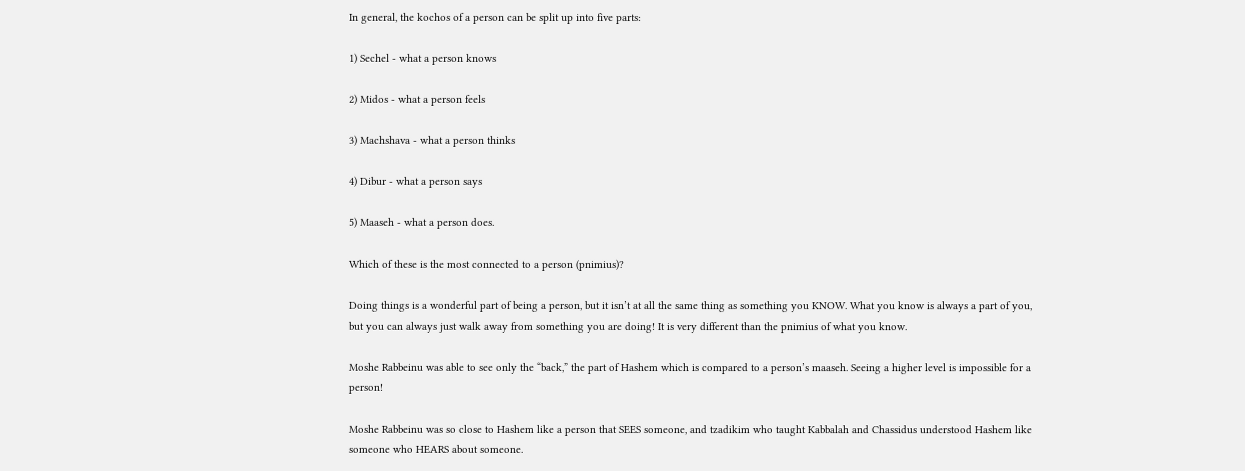In general, the kochos of a person can be split up into five parts:

1) Sechel - what a person knows

2) Midos - what a person feels

3) Machshava - what a person thinks

4) Dibur - what a person says

5) Maaseh - what a person does.

Which of these is the most connected to a person (pnimius)?

Doing things is a wonderful part of being a person, but it isn’t at all the same thing as something you KNOW. What you know is always a part of you, but you can always just walk away from something you are doing! It is very different than the pnimius of what you know.

Moshe Rabbeinu was able to see only the “back,” the part of Hashem which is compared to a person’s maaseh. Seeing a higher level is impossible for a person!

Moshe Rabbeinu was so close to Hashem like a person that SEES someone, and tzadikim who taught Kabbalah and Chassidus understood Hashem like someone who HEARS about someone.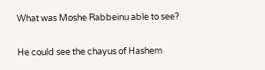What was Moshe Rabbeinu able to see?

He could see the chayus of Hashem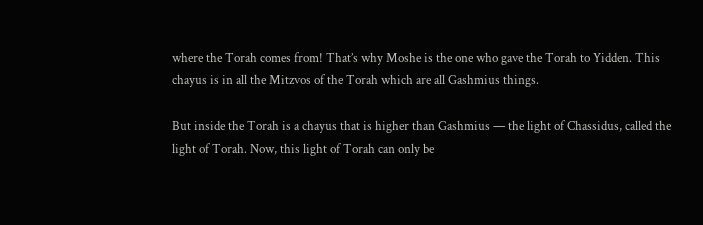where the Torah comes from! That’s why Moshe is the one who gave the Torah to Yidden. This chayus is in all the Mitzvos of the Torah which are all Gashmius things.

But inside the Torah is a chayus that is higher than Gashmius — the light of Chassidus, called the light of Torah. Now, this light of Torah can only be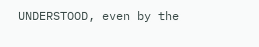UNDERSTOOD, even by the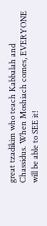great tzadikim who teach Kabbalah and Chassidus. When Moshiach comes, EVERYONE will be able to SEE it!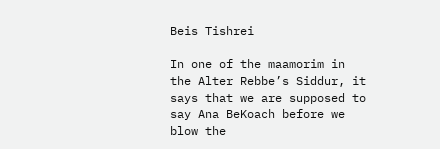Beis Tishrei

In one of the maamorim in the Alter Rebbe’s Siddur, it says that we are supposed to say Ana BeKoach before we blow the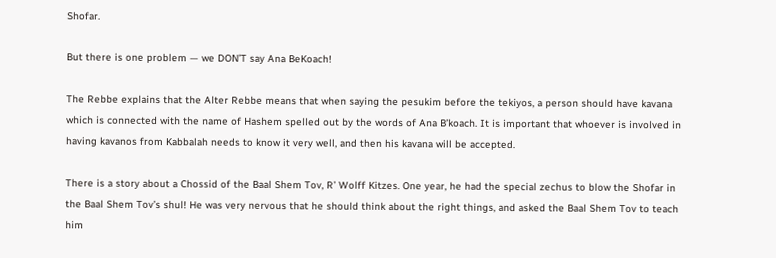Shofar.

But there is one problem — we DON’T say Ana BeKoach!

The Rebbe explains that the Alter Rebbe means that when saying the pesukim before the tekiyos, a person should have kavana which is connected with the name of Hashem spelled out by the words of Ana B’koach. It is important that whoever is involved in having kavanos from Kabbalah needs to know it very well, and then his kavana will be accepted.

There is a story about a Chossid of the Baal Shem Tov, R’ Wolff Kitzes. One year, he had the special zechus to blow the Shofar in the Baal Shem Tov’s shul! He was very nervous that he should think about the right things, and asked the Baal Shem Tov to teach him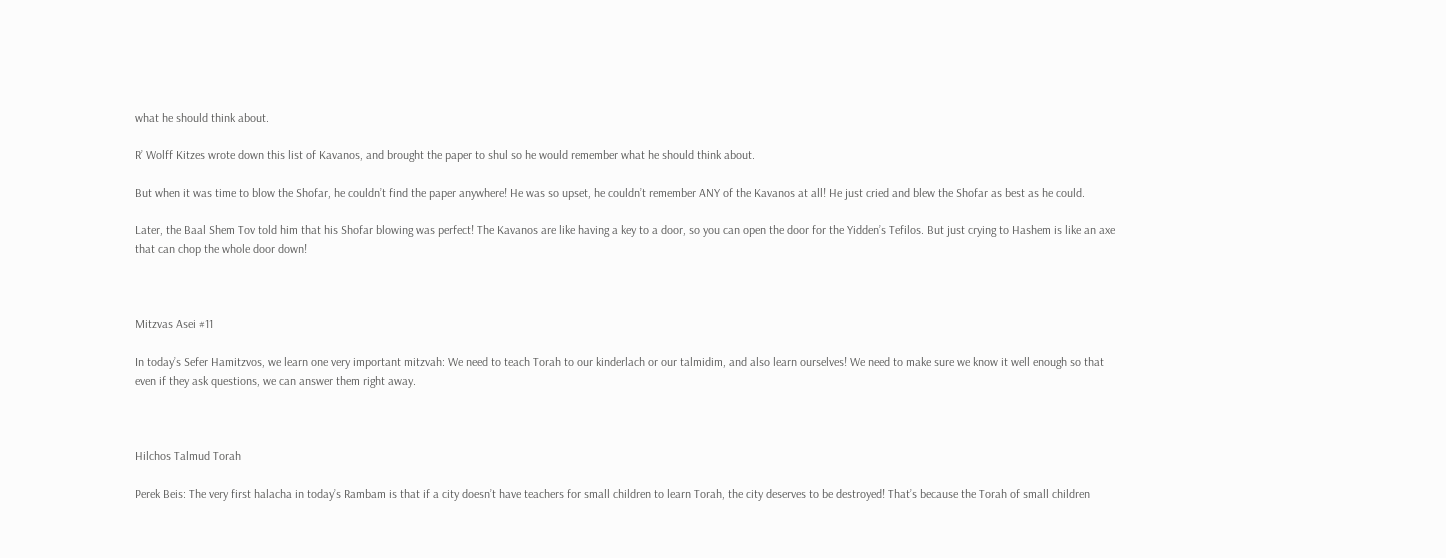what he should think about.

R’ Wolff Kitzes wrote down this list of Kavanos, and brought the paper to shul so he would remember what he should think about.

But when it was time to blow the Shofar, he couldn’t find the paper anywhere! He was so upset, he couldn’t remember ANY of the Kavanos at all! He just cried and blew the Shofar as best as he could.

Later, the Baal Shem Tov told him that his Shofar blowing was perfect! The Kavanos are like having a key to a door, so you can open the door for the Yidden’s Tefilos. But just crying to Hashem is like an axe that can chop the whole door down!



Mitzvas Asei #11

In today’s Sefer Hamitzvos, we learn one very important mitzvah: We need to teach Torah to our kinderlach or our talmidim, and also learn ourselves! We need to make sure we know it well enough so that even if they ask questions, we can answer them right away.



Hilchos Talmud Torah

Perek Beis: The very first halacha in today’s Rambam is that if a city doesn’t have teachers for small children to learn Torah, the city deserves to be destroyed! That’s because the Torah of small children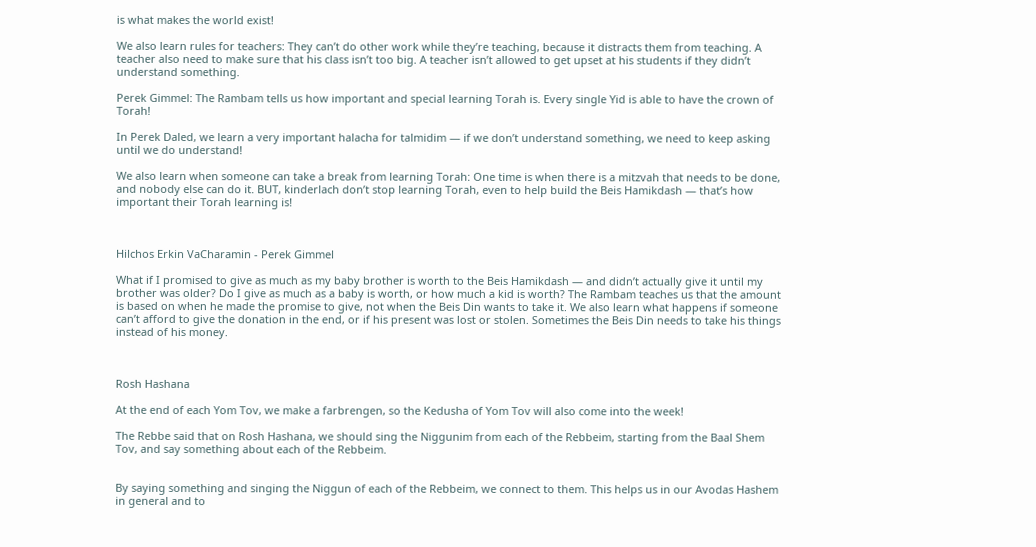is what makes the world exist!

We also learn rules for teachers: They can’t do other work while they’re teaching, because it distracts them from teaching. A teacher also need to make sure that his class isn’t too big. A teacher isn’t allowed to get upset at his students if they didn’t understand something.

Perek Gimmel: The Rambam tells us how important and special learning Torah is. Every single Yid is able to have the crown of Torah!

In Perek Daled, we learn a very important halacha for talmidim — if we don’t understand something, we need to keep asking until we do understand!

We also learn when someone can take a break from learning Torah: One time is when there is a mitzvah that needs to be done, and nobody else can do it. BUT, kinderlach don’t stop learning Torah, even to help build the Beis Hamikdash — that’s how important their Torah learning is!



Hilchos Erkin VaCharamin - Perek Gimmel

What if I promised to give as much as my baby brother is worth to the Beis Hamikdash — and didn’t actually give it until my brother was older? Do I give as much as a baby is worth, or how much a kid is worth? The Rambam teaches us that the amount is based on when he made the promise to give, not when the Beis Din wants to take it. We also learn what happens if someone can’t afford to give the donation in the end, or if his present was lost or stolen. Sometimes the Beis Din needs to take his things instead of his money.



Rosh Hashana

At the end of each Yom Tov, we make a farbrengen, so the Kedusha of Yom Tov will also come into the week!

The Rebbe said that on Rosh Hashana, we should sing the Niggunim from each of the Rebbeim, starting from the Baal Shem Tov, and say something about each of the Rebbeim.


By saying something and singing the Niggun of each of the Rebbeim, we connect to them. This helps us in our Avodas Hashem in general and to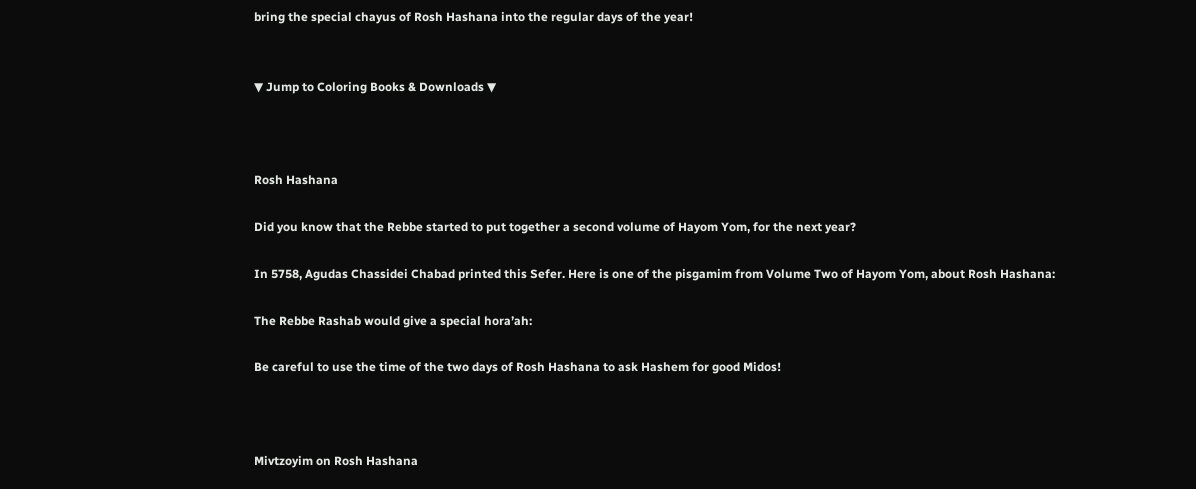bring the special chayus of Rosh Hashana into the regular days of the year!


▼ Jump to Coloring Books & Downloads ▼



Rosh Hashana

Did you know that the Rebbe started to put together a second volume of Hayom Yom, for the next year?

In 5758, Agudas Chassidei Chabad printed this Sefer. Here is one of the pisgamim from Volume Two of Hayom Yom, about Rosh Hashana:

The Rebbe Rashab would give a special hora’ah:

Be careful to use the time of the two days of Rosh Hashana to ask Hashem for good Midos!



Mivtzoyim on Rosh Hashana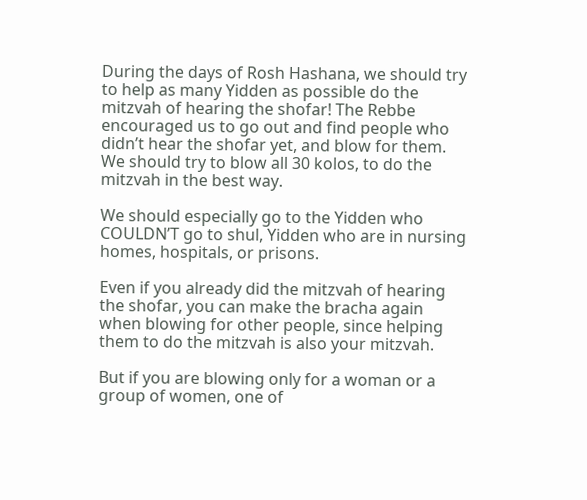During the days of Rosh Hashana, we should try to help as many Yidden as possible do the mitzvah of hearing the shofar! The Rebbe encouraged us to go out and find people who didn’t hear the shofar yet, and blow for them. We should try to blow all 30 kolos, to do the mitzvah in the best way.

We should especially go to the Yidden who COULDN’T go to shul, Yidden who are in nursing homes, hospitals, or prisons.

Even if you already did the mitzvah of hearing the shofar, you can make the bracha again when blowing for other people, since helping them to do the mitzvah is also your mitzvah.

But if you are blowing only for a woman or a group of women, one of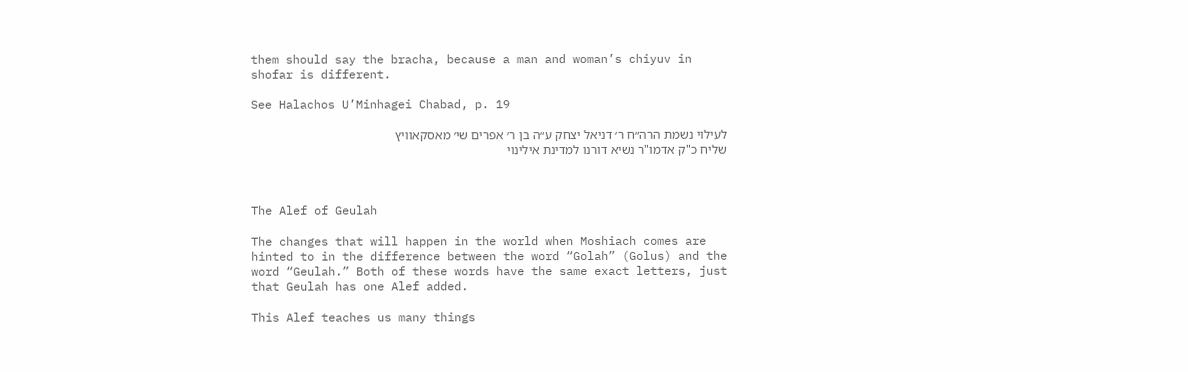them should say the bracha, because a man and woman’s chiyuv in shofar is different.

See Halachos U’Minhagei Chabad, p. 19

לעילוי נשמת הרה״ח ר׳ דניאל יצחק ע״ה בן ר׳ אפרים שי׳ מאסקאוויץ
שליח כ"ק אדמו"ר נשיא דורנו למדינת אילינוי



The Alef of Geulah

The changes that will happen in the world when Moshiach comes are hinted to in the difference between the word “Golah” (Golus) and the word “Geulah.” Both of these words have the same exact letters, just that Geulah has one Alef added.

This Alef teaches us many things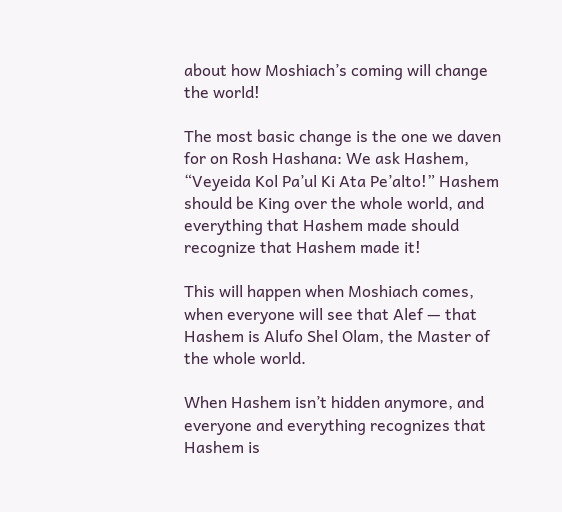about how Moshiach’s coming will change the world!

The most basic change is the one we daven for on Rosh Hashana: We ask Hashem, “Veyeida Kol Pa’ul Ki Ata Pe’alto!” Hashem should be King over the whole world, and everything that Hashem made should recognize that Hashem made it!

This will happen when Moshiach comes, when everyone will see that Alef — that Hashem is Alufo Shel Olam, the Master of the whole world.

When Hashem isn’t hidden anymore, and everyone and everything recognizes that Hashem is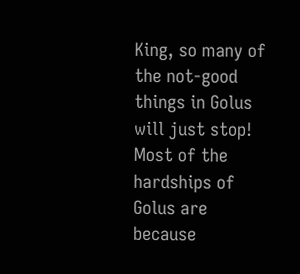King, so many of the not-good things in Golus will just stop! Most of the hardships of Golus are because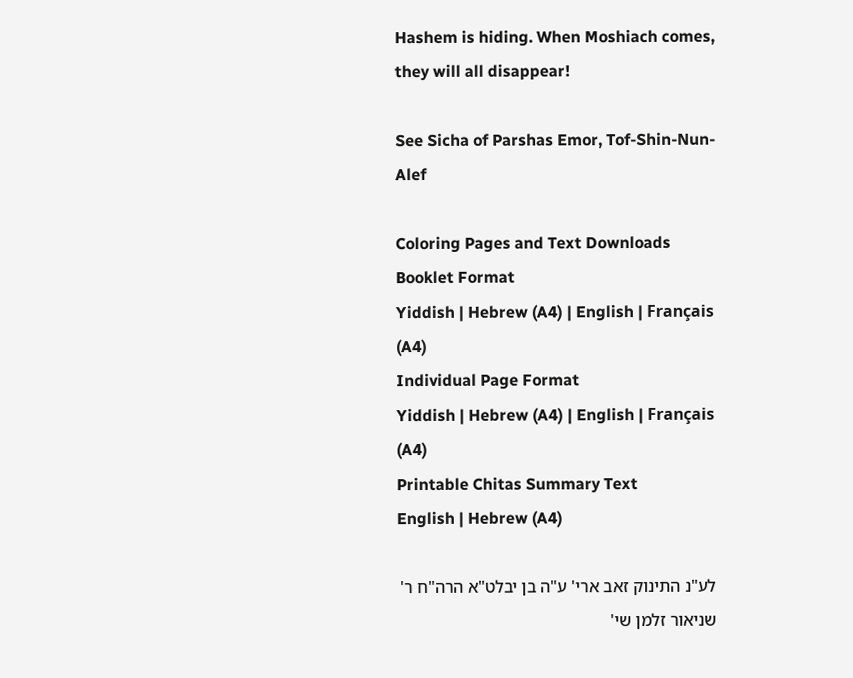Hashem is hiding. When Moshiach comes, they will all disappear!

See Sicha of Parshas Emor, Tof-Shin-Nun-Alef

Coloring Pages and Text Downloads
Booklet Format
Yiddish | Hebrew (A4) | English | Français (A4)
Individual Page Format
Yiddish | Hebrew (A4) | English | Français (A4)
Printable Chitas Summary Text
English | Hebrew (A4)

לע"נ התינוק זאב ארי' ע"ה בן יבלט"א הרה"ח ר' שניאור זלמן שי'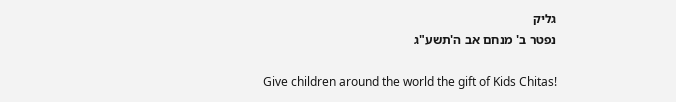גליק
נפטר ב' מנחם אב ה'תשע"ג

Give children around the world the gift of Kids Chitas!